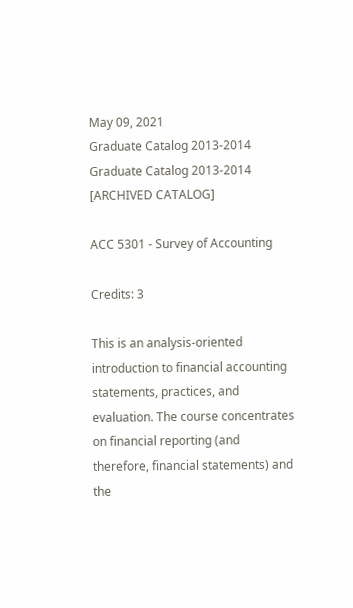May 09, 2021
Graduate Catalog 2013-2014
Graduate Catalog 2013-2014 [ARCHIVED CATALOG]

ACC 5301 - Survey of Accounting

Credits: 3

This is an analysis-oriented introduction to financial accounting statements, practices, and evaluation. The course concentrates on financial reporting (and therefore, financial statements) and the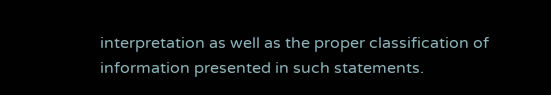interpretation as well as the proper classification of information presented in such statements.